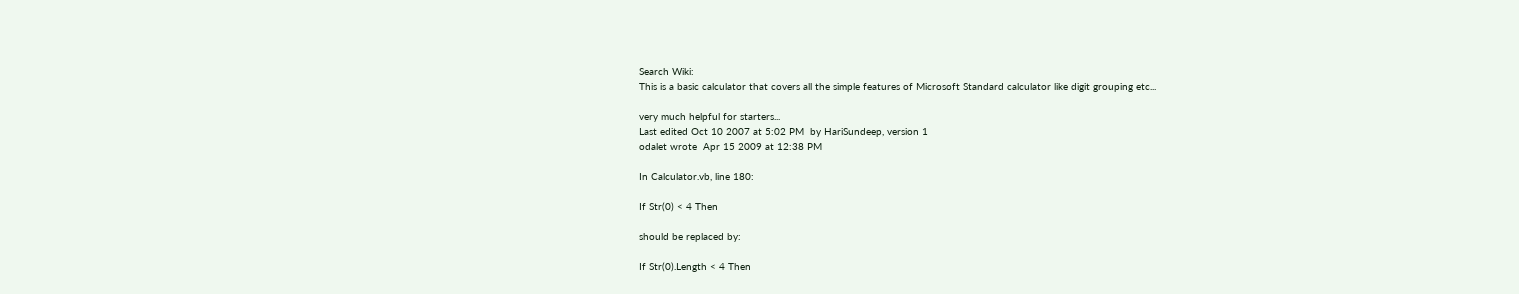Search Wiki:
This is a basic calculator that covers all the simple features of Microsoft Standard calculator like digit grouping etc...

very much helpful for starters...
Last edited Oct 10 2007 at 5:02 PM  by HariSundeep, version 1
odalet wrote  Apr 15 2009 at 12:38 PM

In Calculator.vb, line 180:

If Str(0) < 4 Then

should be replaced by:

If Str(0).Length < 4 Then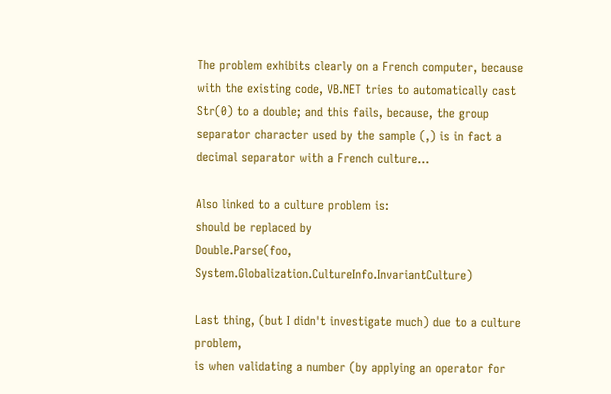The problem exhibits clearly on a French computer, because with the existing code, VB.NET tries to automatically cast Str(0) to a double; and this fails, because, the group separator character used by the sample (,) is in fact a decimal separator with a French culture...

Also linked to a culture problem is:
should be replaced by
Double.Parse(foo, System.Globalization.CultureInfo.InvariantCulture)

Last thing, (but I didn't investigate much) due to a culture problem,
is when validating a number (by applying an operator for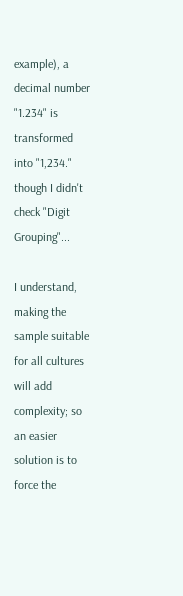example), a decimal number "1.234" is transformed into "1,234." though I didn't check "Digit Grouping"...

I understand, making the sample suitable for all cultures will add complexity; so an easier solution is to force the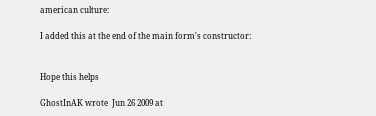american culture:

I added this at the end of the main form's constructor:


Hope this helps

GhostInAK wrote  Jun 26 2009 at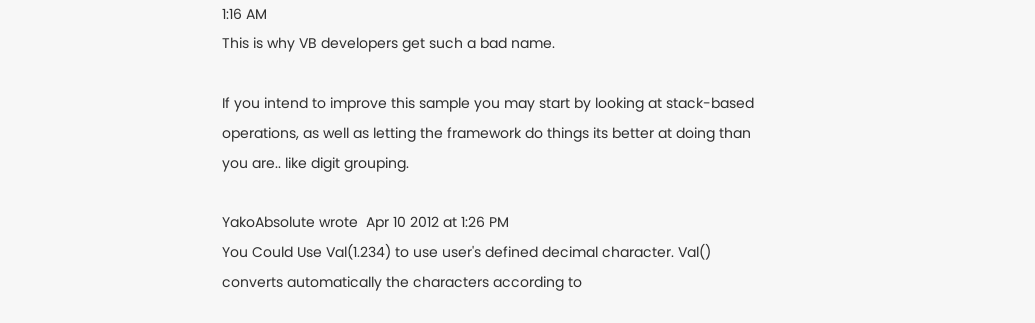1:16 AM
This is why VB developers get such a bad name.

If you intend to improve this sample you may start by looking at stack-based operations, as well as letting the framework do things its better at doing than you are.. like digit grouping.

YakoAbsolute wrote  Apr 10 2012 at 1:26 PM
You Could Use Val(1.234) to use user's defined decimal character. Val() converts automatically the characters according to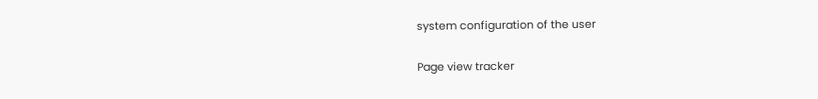system configuration of the user

Page view tracker